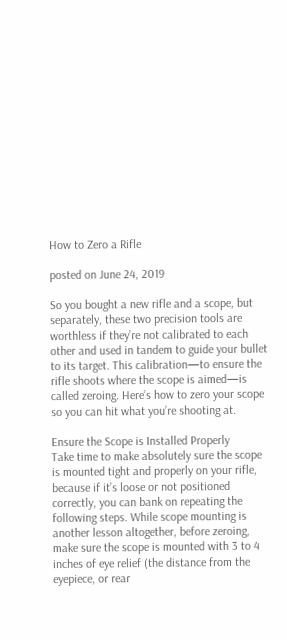How to Zero a Rifle

posted on June 24, 2019

So you bought a new rifle and a scope, but separately, these two precision tools are worthless if they’re not calibrated to each other and used in tandem to guide your bullet to its target. This calibration—to ensure the rifle shoots where the scope is aimed—is called zeroing. Here’s how to zero your scope so you can hit what you’re shooting at.

Ensure the Scope is Installed Properly
Take time to make absolutely sure the scope is mounted tight and properly on your rifle, because if it’s loose or not positioned correctly, you can bank on repeating the following steps. While scope mounting is another lesson altogether, before zeroing, make sure the scope is mounted with 3 to 4 inches of eye relief (the distance from the eyepiece, or rear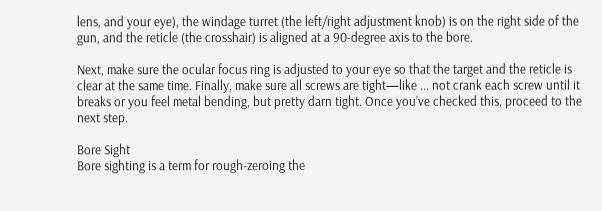lens, and your eye), the windage turret (the left/right adjustment knob) is on the right side of the gun, and the reticle (the crosshair) is aligned at a 90-degree axis to the bore.

Next, make sure the ocular focus ring is adjusted to your eye so that the target and the reticle is clear at the same time. Finally, make sure all screws are tight—like ... not crank each screw until it breaks or you feel metal bending, but pretty darn tight. Once you’ve checked this, proceed to the next step.

Bore Sight
Bore sighting is a term for rough-zeroing the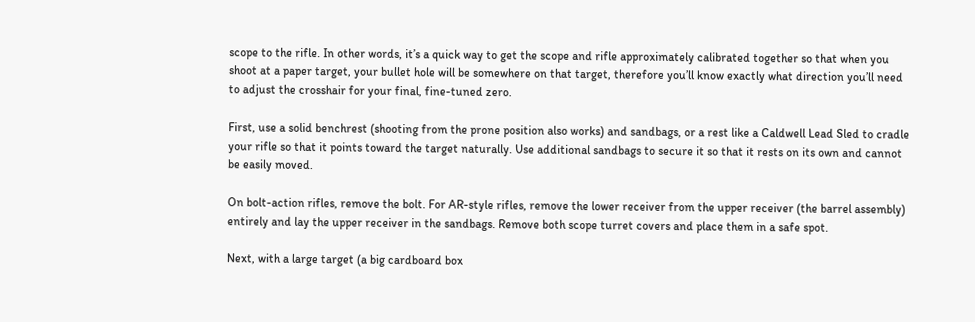scope to the rifle. In other words, it’s a quick way to get the scope and rifle approximately calibrated together so that when you shoot at a paper target, your bullet hole will be somewhere on that target, therefore you’ll know exactly what direction you’ll need to adjust the crosshair for your final, fine-tuned zero.

First, use a solid benchrest (shooting from the prone position also works) and sandbags, or a rest like a Caldwell Lead Sled to cradle your rifle so that it points toward the target naturally. Use additional sandbags to secure it so that it rests on its own and cannot be easily moved.

On bolt-action rifles, remove the bolt. For AR-style rifles, remove the lower receiver from the upper receiver (the barrel assembly) entirely and lay the upper receiver in the sandbags. Remove both scope turret covers and place them in a safe spot.

Next, with a large target (a big cardboard box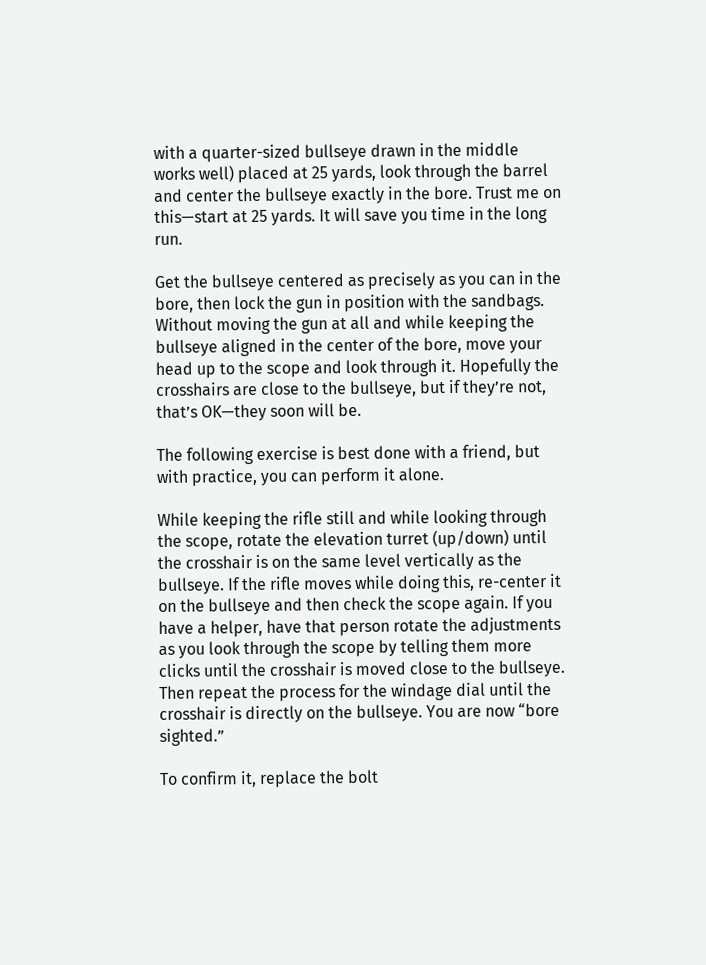with a quarter-sized bullseye drawn in the middle works well) placed at 25 yards, look through the barrel and center the bullseye exactly in the bore. Trust me on this—start at 25 yards. It will save you time in the long run.

Get the bullseye centered as precisely as you can in the bore, then lock the gun in position with the sandbags. Without moving the gun at all and while keeping the bullseye aligned in the center of the bore, move your head up to the scope and look through it. Hopefully the crosshairs are close to the bullseye, but if they’re not, that’s OK—they soon will be.

The following exercise is best done with a friend, but with practice, you can perform it alone.

While keeping the rifle still and while looking through the scope, rotate the elevation turret (up/down) until the crosshair is on the same level vertically as the bullseye. If the rifle moves while doing this, re-center it on the bullseye and then check the scope again. If you have a helper, have that person rotate the adjustments as you look through the scope by telling them more clicks until the crosshair is moved close to the bullseye. Then repeat the process for the windage dial until the crosshair is directly on the bullseye. You are now “bore sighted.”

To confirm it, replace the bolt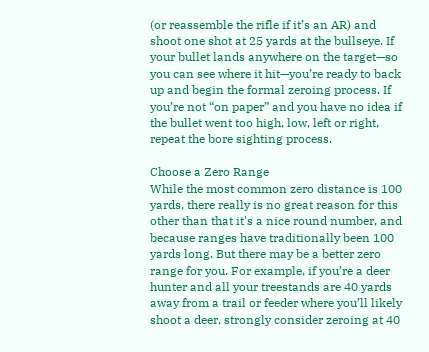(or reassemble the rifle if it’s an AR) and shoot one shot at 25 yards at the bullseye. If your bullet lands anywhere on the target—so you can see where it hit—you’re ready to back up and begin the formal zeroing process. If you’re not “on paper” and you have no idea if the bullet went too high, low, left or right, repeat the bore sighting process.

Choose a Zero Range
While the most common zero distance is 100 yards, there really is no great reason for this other than that it's a nice round number, and because ranges have traditionally been 100 yards long. But there may be a better zero range for you. For example, if you’re a deer hunter and all your treestands are 40 yards away from a trail or feeder where you’ll likely shoot a deer, strongly consider zeroing at 40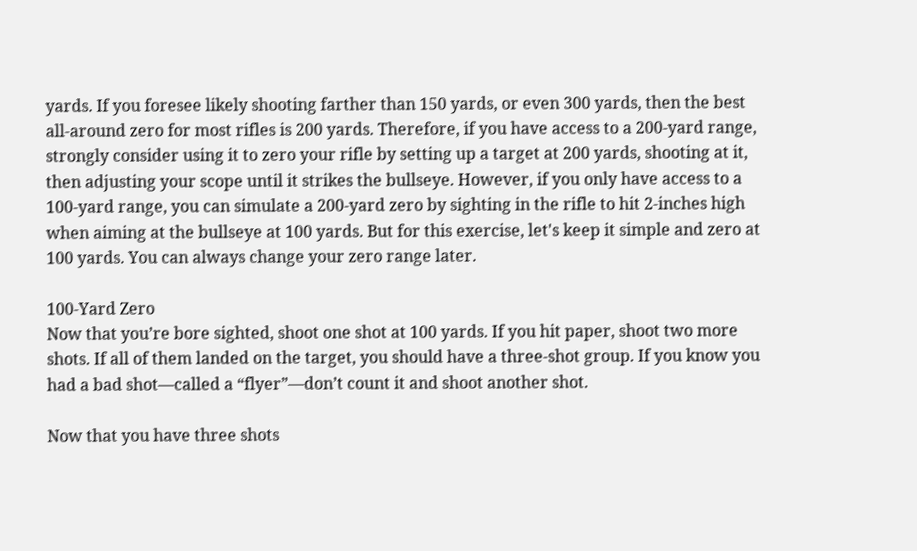yards. If you foresee likely shooting farther than 150 yards, or even 300 yards, then the best all-around zero for most rifles is 200 yards. Therefore, if you have access to a 200-yard range, strongly consider using it to zero your rifle by setting up a target at 200 yards, shooting at it, then adjusting your scope until it strikes the bullseye. However, if you only have access to a 100-yard range, you can simulate a 200-yard zero by sighting in the rifle to hit 2-inches high when aiming at the bullseye at 100 yards. But for this exercise, let's keep it simple and zero at 100 yards. You can always change your zero range later.

100-Yard Zero
Now that you’re bore sighted, shoot one shot at 100 yards. If you hit paper, shoot two more shots. If all of them landed on the target, you should have a three-shot group. If you know you had a bad shot—called a “flyer”—don’t count it and shoot another shot.

Now that you have three shots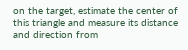on the target, estimate the center of this triangle and measure its distance and direction from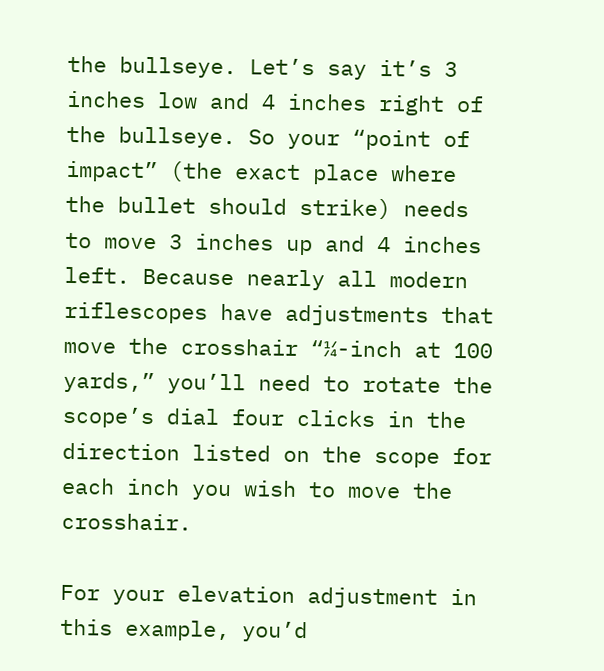the bullseye. Let’s say it’s 3 inches low and 4 inches right of the bullseye. So your “point of impact” (the exact place where the bullet should strike) needs to move 3 inches up and 4 inches left. Because nearly all modern riflescopes have adjustments that move the crosshair “¼-inch at 100 yards,” you’ll need to rotate the scope’s dial four clicks in the direction listed on the scope for each inch you wish to move the crosshair.

For your elevation adjustment in this example, you’d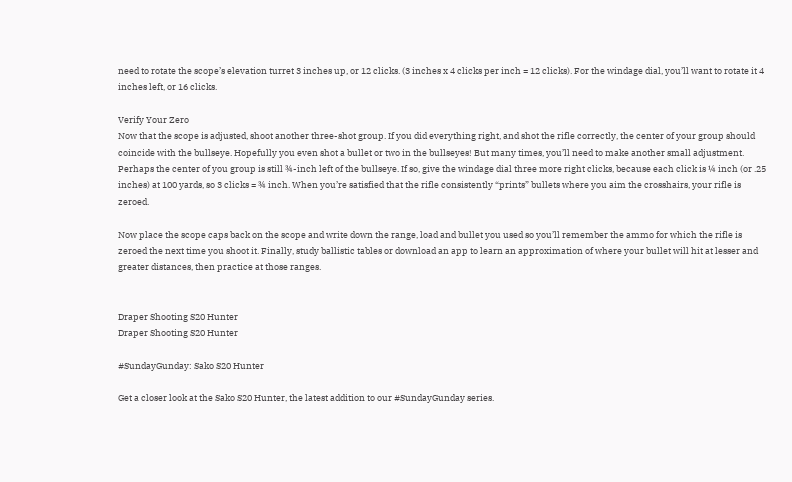need to rotate the scope’s elevation turret 3 inches up, or 12 clicks. (3 inches x 4 clicks per inch = 12 clicks). For the windage dial, you’ll want to rotate it 4 inches left, or 16 clicks.

Verify Your Zero
Now that the scope is adjusted, shoot another three-shot group. If you did everything right, and shot the rifle correctly, the center of your group should coincide with the bullseye. Hopefully you even shot a bullet or two in the bullseyes! But many times, you’ll need to make another small adjustment. Perhaps the center of you group is still ¾-inch left of the bullseye. If so, give the windage dial three more right clicks, because each click is ¼ inch (or .25 inches) at 100 yards, so 3 clicks = ¾ inch. When you’re satisfied that the rifle consistently “prints” bullets where you aim the crosshairs, your rifle is zeroed.

Now place the scope caps back on the scope and write down the range, load and bullet you used so you’ll remember the ammo for which the rifle is zeroed the next time you shoot it. Finally, study ballistic tables or download an app to learn an approximation of where your bullet will hit at lesser and greater distances, then practice at those ranges.


Draper Shooting S20 Hunter
Draper Shooting S20 Hunter

#SundayGunday: Sako S20 Hunter

Get a closer look at the Sako S20 Hunter, the latest addition to our #SundayGunday series.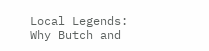Local Legends: Why Butch and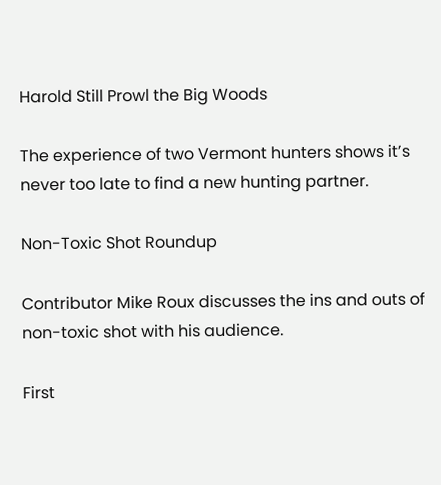Harold Still Prowl the Big Woods

The experience of two Vermont hunters shows it’s never too late to find a new hunting partner.

Non-Toxic Shot Roundup

Contributor Mike Roux discusses the ins and outs of non-toxic shot with his audience.

First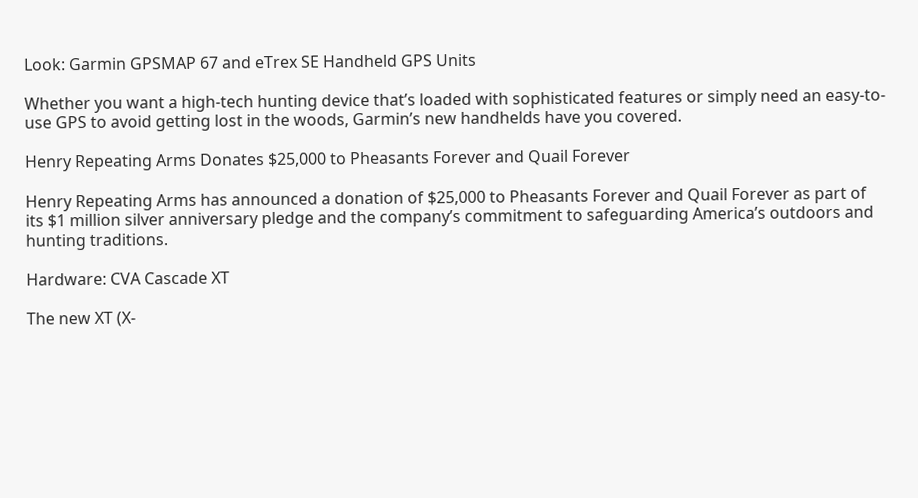Look: Garmin GPSMAP 67 and eTrex SE Handheld GPS Units

Whether you want a high-tech hunting device that’s loaded with sophisticated features or simply need an easy-to-use GPS to avoid getting lost in the woods, Garmin’s new handhelds have you covered.

Henry Repeating Arms Donates $25,000 to Pheasants Forever and Quail Forever

Henry Repeating Arms has announced a donation of $25,000 to Pheasants Forever and Quail Forever as part of its $1 million silver anniversary pledge and the company’s commitment to safeguarding America’s outdoors and hunting traditions.

Hardware: CVA Cascade XT

The new XT (X-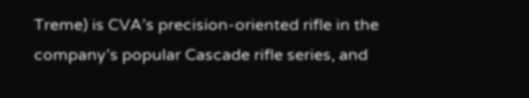Treme) is CVA’s precision-oriented rifle in the company’s popular Cascade rifle series, and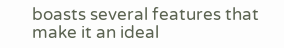boasts several features that make it an ideal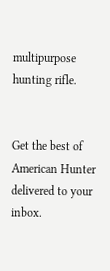multipurpose hunting rifle.


Get the best of American Hunter delivered to your inbox.